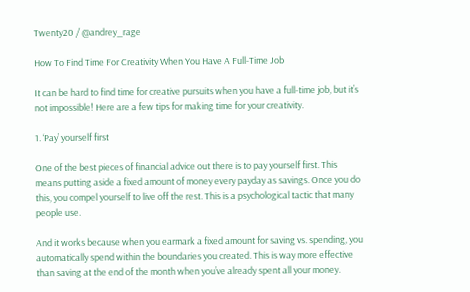Twenty20 / @andrey_rage

How To Find Time For Creativity When You Have A Full-Time Job

It can be hard to find time for creative pursuits when you have a full-time job, but it’s not impossible! Here are a few tips for making time for your creativity.

1. ‘Pay’ yourself first

One of the best pieces of financial advice out there is to pay yourself first. This means putting aside a fixed amount of money every payday as savings. Once you do this, you compel yourself to live off the rest. This is a psychological tactic that many people use.

And it works because when you earmark a fixed amount for saving vs. spending, you automatically spend within the boundaries you created. This is way more effective than saving at the end of the month when you’ve already spent all your money.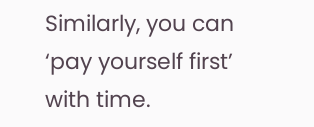Similarly, you can ‘pay yourself first’ with time.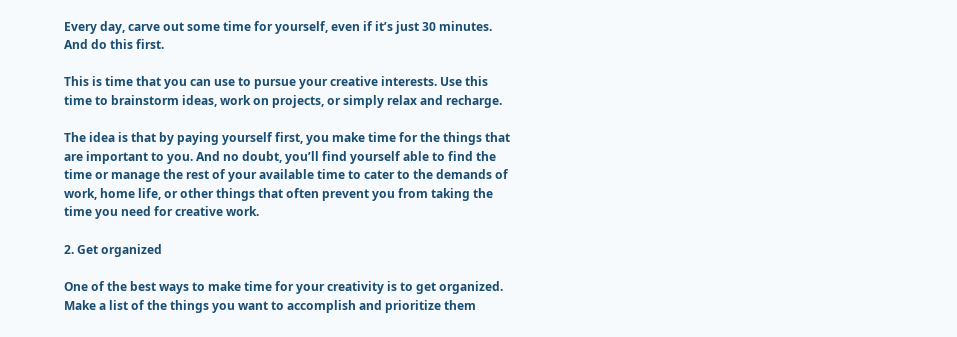Every day, carve out some time for yourself, even if it’s just 30 minutes. And do this first.

This is time that you can use to pursue your creative interests. Use this time to brainstorm ideas, work on projects, or simply relax and recharge.

The idea is that by paying yourself first, you make time for the things that are important to you. And no doubt, you’ll find yourself able to find the time or manage the rest of your available time to cater to the demands of work, home life, or other things that often prevent you from taking the time you need for creative work.

2. Get organized

One of the best ways to make time for your creativity is to get organized. Make a list of the things you want to accomplish and prioritize them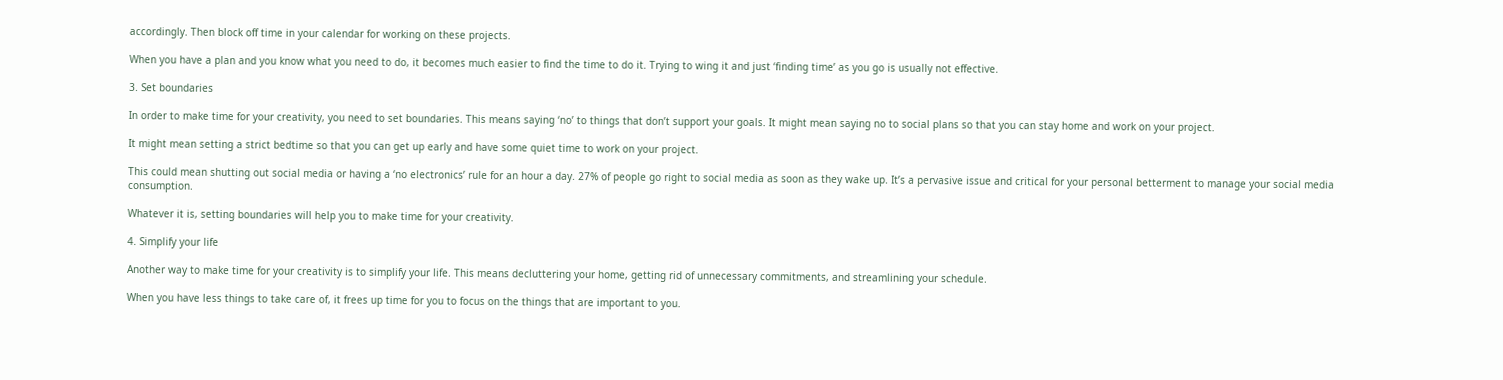accordingly. Then block off time in your calendar for working on these projects.

When you have a plan and you know what you need to do, it becomes much easier to find the time to do it. Trying to wing it and just ‘finding time’ as you go is usually not effective.

3. Set boundaries

In order to make time for your creativity, you need to set boundaries. This means saying ‘no’ to things that don’t support your goals. It might mean saying no to social plans so that you can stay home and work on your project.

It might mean setting a strict bedtime so that you can get up early and have some quiet time to work on your project.

This could mean shutting out social media or having a ‘no electronics’ rule for an hour a day. 27% of people go right to social media as soon as they wake up. It’s a pervasive issue and critical for your personal betterment to manage your social media consumption.

Whatever it is, setting boundaries will help you to make time for your creativity.

4. Simplify your life

Another way to make time for your creativity is to simplify your life. This means decluttering your home, getting rid of unnecessary commitments, and streamlining your schedule.

When you have less things to take care of, it frees up time for you to focus on the things that are important to you.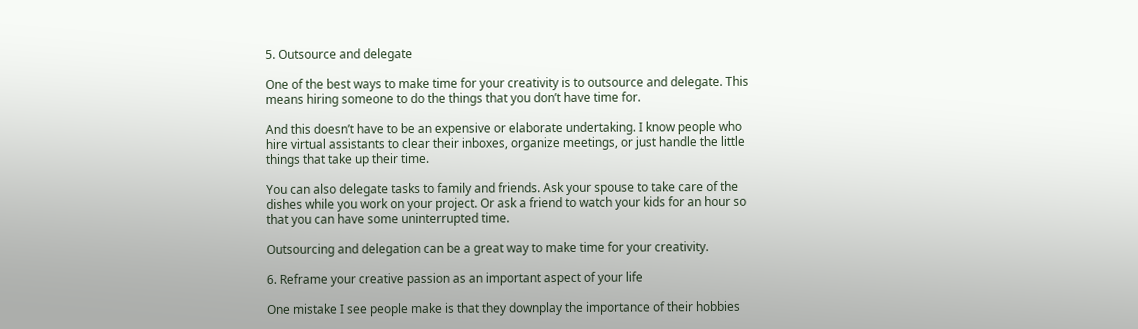5. Outsource and delegate

One of the best ways to make time for your creativity is to outsource and delegate. This means hiring someone to do the things that you don’t have time for.

And this doesn’t have to be an expensive or elaborate undertaking. I know people who hire virtual assistants to clear their inboxes, organize meetings, or just handle the little things that take up their time.

You can also delegate tasks to family and friends. Ask your spouse to take care of the dishes while you work on your project. Or ask a friend to watch your kids for an hour so that you can have some uninterrupted time.

Outsourcing and delegation can be a great way to make time for your creativity.

6. Reframe your creative passion as an important aspect of your life

One mistake I see people make is that they downplay the importance of their hobbies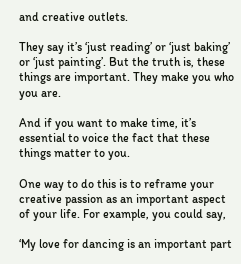and creative outlets.

They say it’s ‘just reading’ or ‘just baking’ or ‘just painting’. But the truth is, these things are important. They make you who you are.

And if you want to make time, it’s essential to voice the fact that these things matter to you.

One way to do this is to reframe your creative passion as an important aspect of your life. For example, you could say,

‘My love for dancing is an important part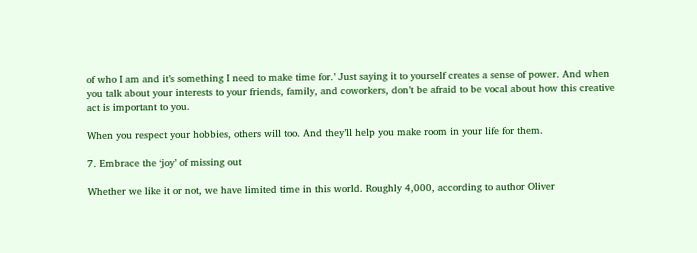of who I am and it’s something I need to make time for.’ Just saying it to yourself creates a sense of power. And when you talk about your interests to your friends, family, and coworkers, don’t be afraid to be vocal about how this creative act is important to you.

When you respect your hobbies, others will too. And they’ll help you make room in your life for them.

7. Embrace the ‘joy’ of missing out

Whether we like it or not, we have limited time in this world. Roughly 4,000, according to author Oliver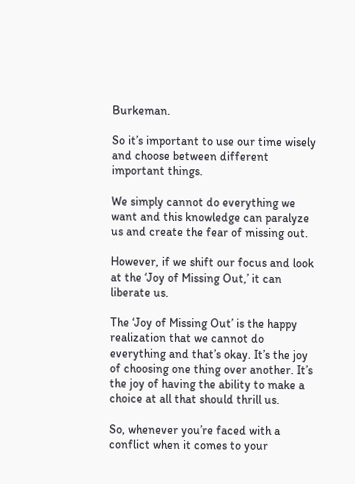Burkeman.

So it’s important to use our time wisely and choose between different important things.

We simply cannot do everything we want and this knowledge can paralyze us and create the fear of missing out.

However, if we shift our focus and look at the ‘Joy of Missing Out,’ it can liberate us.

The ‘Joy of Missing Out’ is the happy realization that we cannot do everything and that’s okay. It’s the joy of choosing one thing over another. It’s the joy of having the ability to make a choice at all that should thrill us.

So, whenever you’re faced with a conflict when it comes to your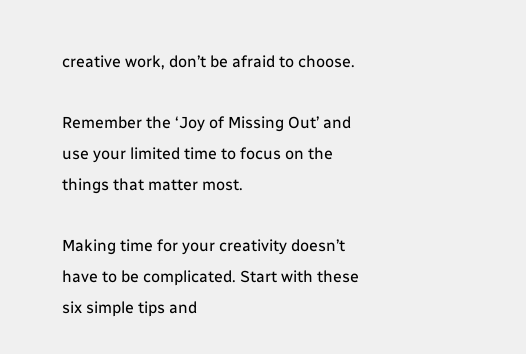creative work, don’t be afraid to choose.

Remember the ‘Joy of Missing Out’ and use your limited time to focus on the things that matter most.

Making time for your creativity doesn’t have to be complicated. Start with these six simple tips and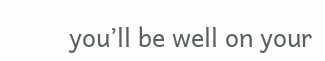you’ll be well on your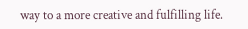way to a more creative and fulfilling life.